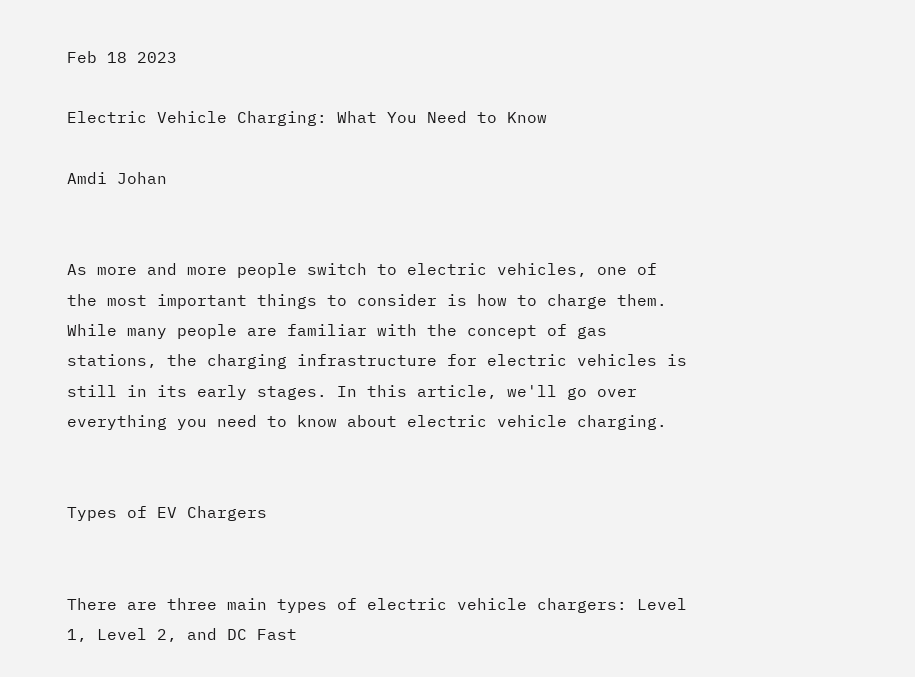Feb 18 2023

Electric Vehicle Charging: What You Need to Know

Amdi Johan


As more and more people switch to electric vehicles, one of the most important things to consider is how to charge them. While many people are familiar with the concept of gas stations, the charging infrastructure for electric vehicles is still in its early stages. In this article, we'll go over everything you need to know about electric vehicle charging.


Types of EV Chargers


There are three main types of electric vehicle chargers: Level 1, Level 2, and DC Fast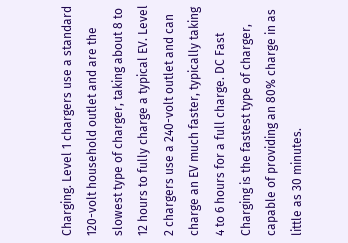Charging. Level 1 chargers use a standard 120-volt household outlet and are the slowest type of charger, taking about 8 to 12 hours to fully charge a typical EV. Level 2 chargers use a 240-volt outlet and can charge an EV much faster, typically taking 4 to 6 hours for a full charge. DC Fast Charging is the fastest type of charger, capable of providing an 80% charge in as little as 30 minutes.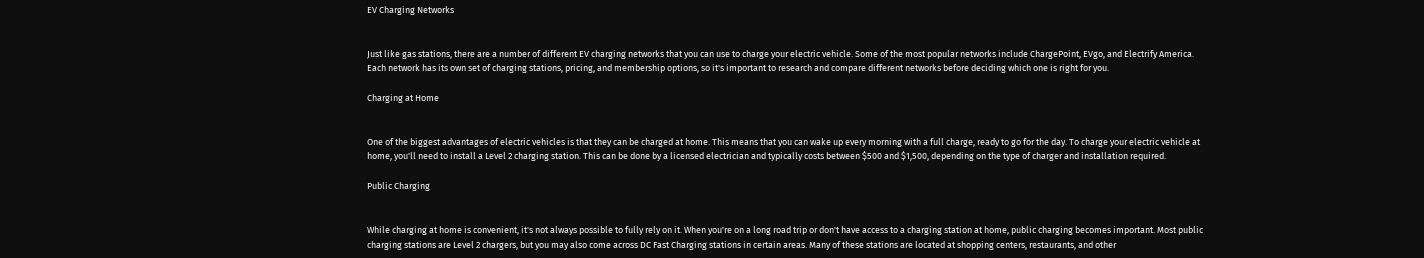EV Charging Networks


Just like gas stations, there are a number of different EV charging networks that you can use to charge your electric vehicle. Some of the most popular networks include ChargePoint, EVgo, and Electrify America. Each network has its own set of charging stations, pricing, and membership options, so it's important to research and compare different networks before deciding which one is right for you.

Charging at Home


One of the biggest advantages of electric vehicles is that they can be charged at home. This means that you can wake up every morning with a full charge, ready to go for the day. To charge your electric vehicle at home, you'll need to install a Level 2 charging station. This can be done by a licensed electrician and typically costs between $500 and $1,500, depending on the type of charger and installation required.

Public Charging


While charging at home is convenient, it's not always possible to fully rely on it. When you're on a long road trip or don't have access to a charging station at home, public charging becomes important. Most public charging stations are Level 2 chargers, but you may also come across DC Fast Charging stations in certain areas. Many of these stations are located at shopping centers, restaurants, and other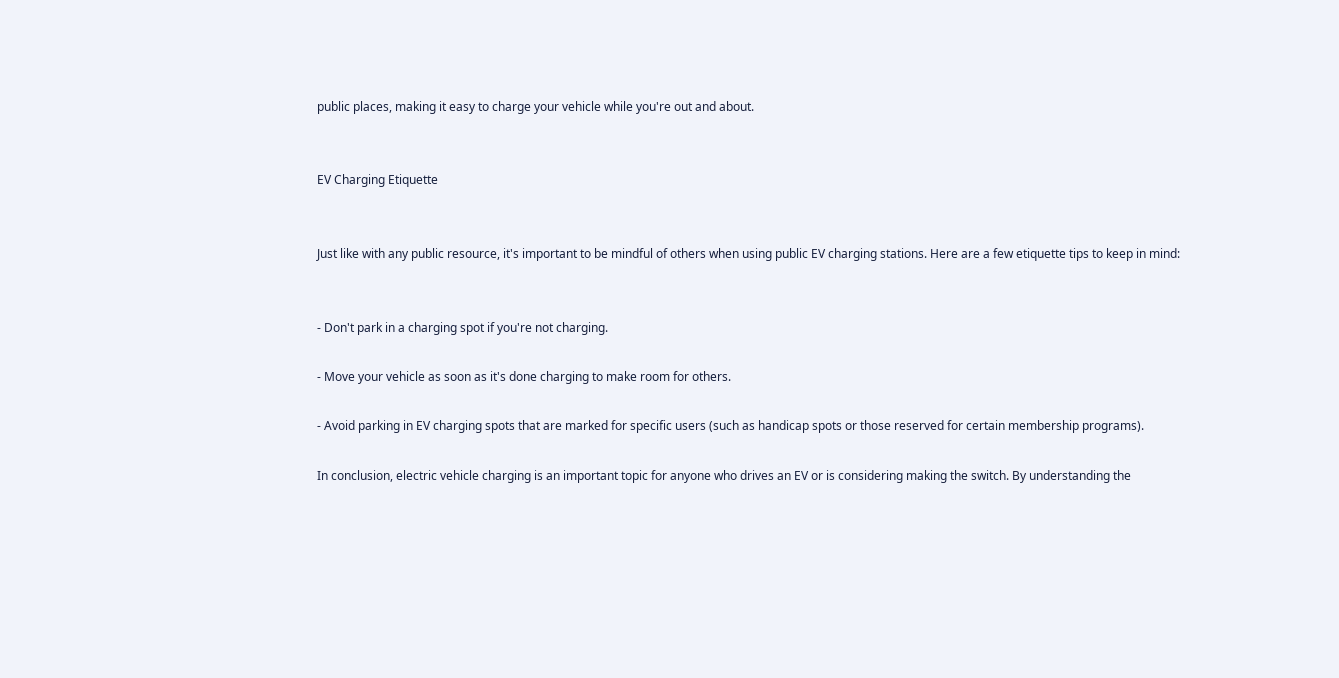public places, making it easy to charge your vehicle while you're out and about.


EV Charging Etiquette


Just like with any public resource, it's important to be mindful of others when using public EV charging stations. Here are a few etiquette tips to keep in mind:


- Don't park in a charging spot if you're not charging.

- Move your vehicle as soon as it's done charging to make room for others.

- Avoid parking in EV charging spots that are marked for specific users (such as handicap spots or those reserved for certain membership programs).

In conclusion, electric vehicle charging is an important topic for anyone who drives an EV or is considering making the switch. By understanding the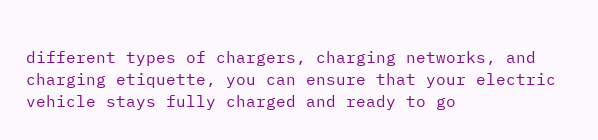different types of chargers, charging networks, and charging etiquette, you can ensure that your electric vehicle stays fully charged and ready to go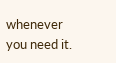whenever you need it.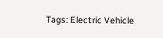Tags: Electric Vehicle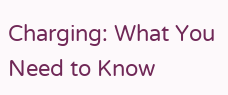Charging: What You Need to Know